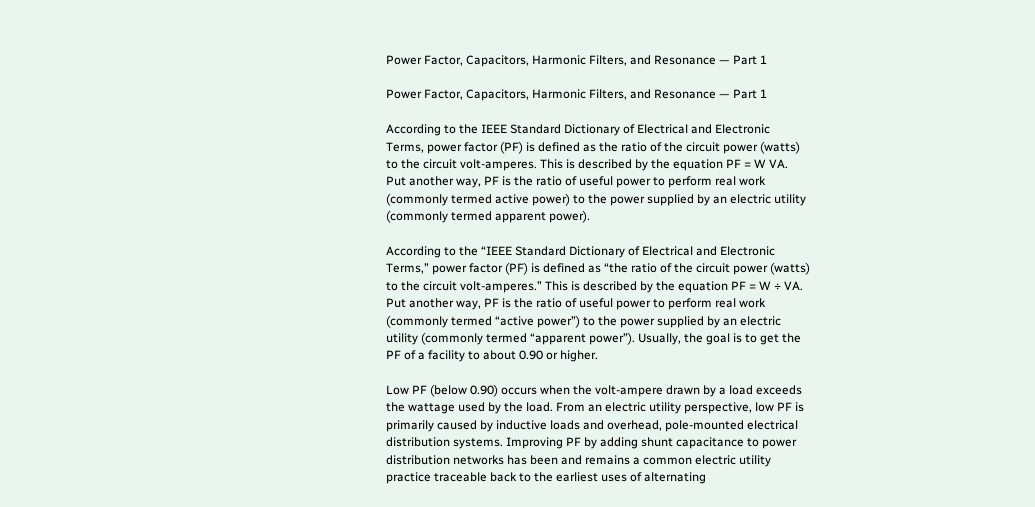Power Factor, Capacitors, Harmonic Filters, and Resonance — Part 1

Power Factor, Capacitors, Harmonic Filters, and Resonance — Part 1

According to the IEEE Standard Dictionary of Electrical and Electronic Terms, power factor (PF) is defined as the ratio of the circuit power (watts) to the circuit volt-amperes. This is described by the equation PF = W VA. Put another way, PF is the ratio of useful power to perform real work (commonly termed active power) to the power supplied by an electric utility (commonly termed apparent power).

According to the “IEEE Standard Dictionary of Electrical and Electronic Terms,” power factor (PF) is defined as “the ratio of the circuit power (watts) to the circuit volt-amperes.” This is described by the equation PF = W ÷ VA. Put another way, PF is the ratio of useful power to perform real work (commonly termed “active power”) to the power supplied by an electric utility (commonly termed “apparent power”). Usually, the goal is to get the PF of a facility to about 0.90 or higher.

Low PF (below 0.90) occurs when the volt-ampere drawn by a load exceeds the wattage used by the load. From an electric utility perspective, low PF is primarily caused by inductive loads and overhead, pole-mounted electrical distribution systems. Improving PF by adding shunt capacitance to power distribution networks has been and remains a common electric utility practice traceable back to the earliest uses of alternating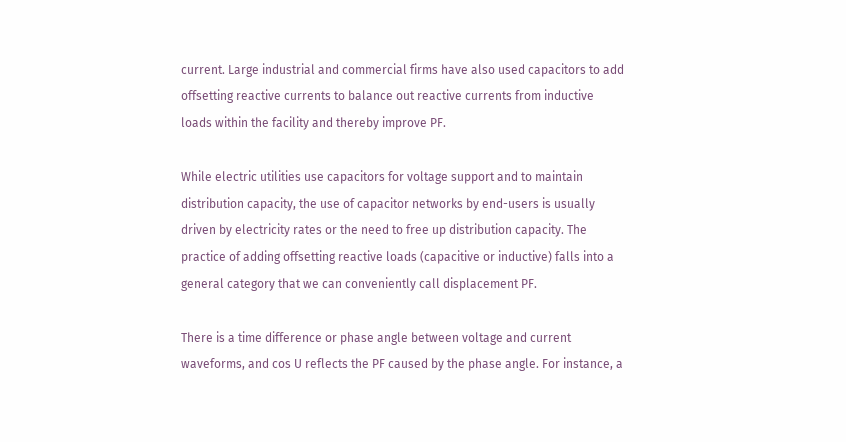current. Large industrial and commercial firms have also used capacitors to add offsetting reactive currents to balance out reactive currents from inductive loads within the facility and thereby improve PF.

While electric utilities use capacitors for voltage support and to maintain distribution capacity, the use of capacitor networks by end-users is usually driven by electricity rates or the need to free up distribution capacity. The practice of adding offsetting reactive loads (capacitive or inductive) falls into a general category that we can conveniently call displacement PF.

There is a time difference or phase angle between voltage and current waveforms, and cos U reflects the PF caused by the phase angle. For instance, a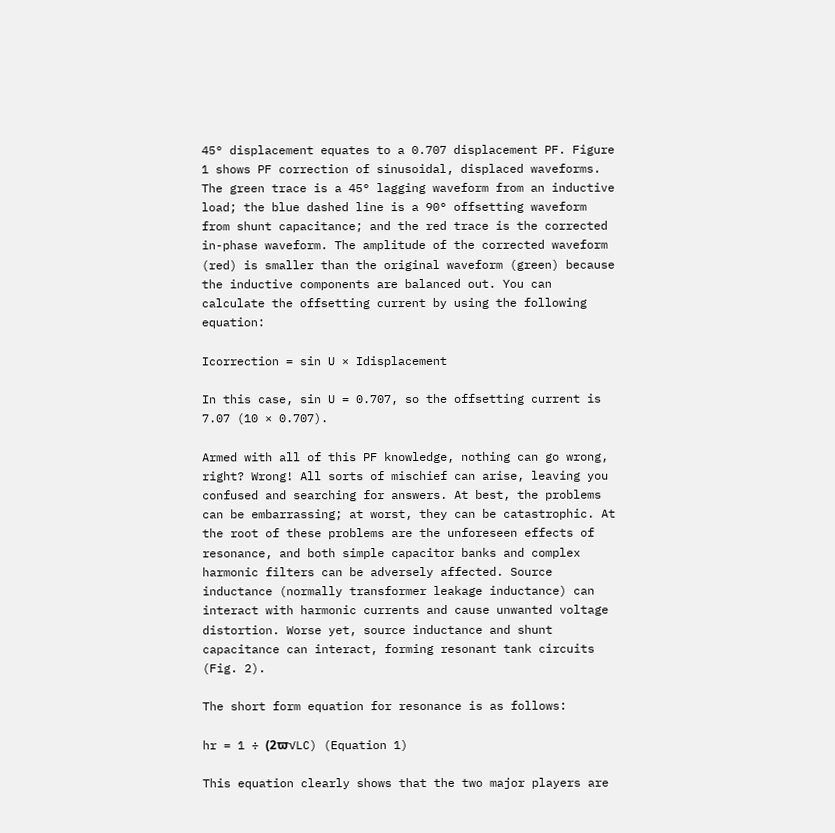45° displacement equates to a 0.707 displacement PF. Figure 1 shows PF correction of sinusoidal, displaced waveforms. The green trace is a 45° lagging waveform from an inductive load; the blue dashed line is a 90° offsetting waveform from shunt capacitance; and the red trace is the corrected in-phase waveform. The amplitude of the corrected waveform (red) is smaller than the original waveform (green) because the inductive components are balanced out. You can calculate the offsetting current by using the following equation:

Icorrection = sin U × Idisplacement

In this case, sin U = 0.707, so the offsetting current is 7.07 (10 × 0.707).

Armed with all of this PF knowledge, nothing can go wrong, right? Wrong! All sorts of mischief can arise, leaving you confused and searching for answers. At best, the problems can be embarrassing; at worst, they can be catastrophic. At the root of these problems are the unforeseen effects of resonance, and both simple capacitor banks and complex harmonic filters can be adversely affected. Source inductance (normally transformer leakage inductance) can interact with harmonic currents and cause unwanted voltage distortion. Worse yet, source inductance and shunt capacitance can interact, forming resonant tank circuits (Fig. 2).

The short form equation for resonance is as follows:

hr = 1 ÷ (2ϖ√LC) (Equation 1)

This equation clearly shows that the two major players are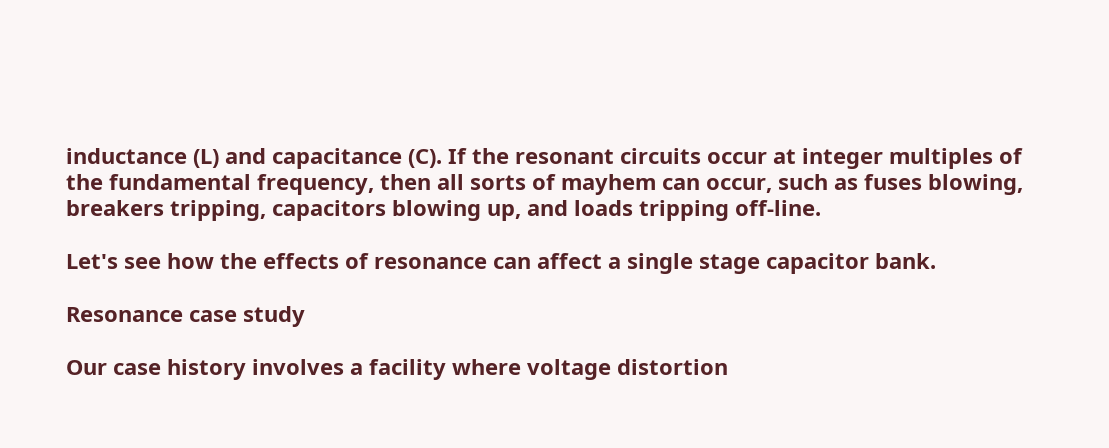inductance (L) and capacitance (C). If the resonant circuits occur at integer multiples of the fundamental frequency, then all sorts of mayhem can occur, such as fuses blowing, breakers tripping, capacitors blowing up, and loads tripping off-line.

Let's see how the effects of resonance can affect a single stage capacitor bank.

Resonance case study

Our case history involves a facility where voltage distortion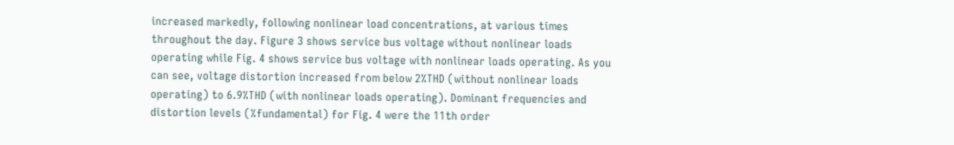increased markedly, following nonlinear load concentrations, at various times throughout the day. Figure 3 shows service bus voltage without nonlinear loads operating while Fig. 4 shows service bus voltage with nonlinear loads operating. As you can see, voltage distortion increased from below 2%THD (without nonlinear loads operating) to 6.9%THD (with nonlinear loads operating). Dominant frequencies and distortion levels (%fundamental) for Fig. 4 were the 11th order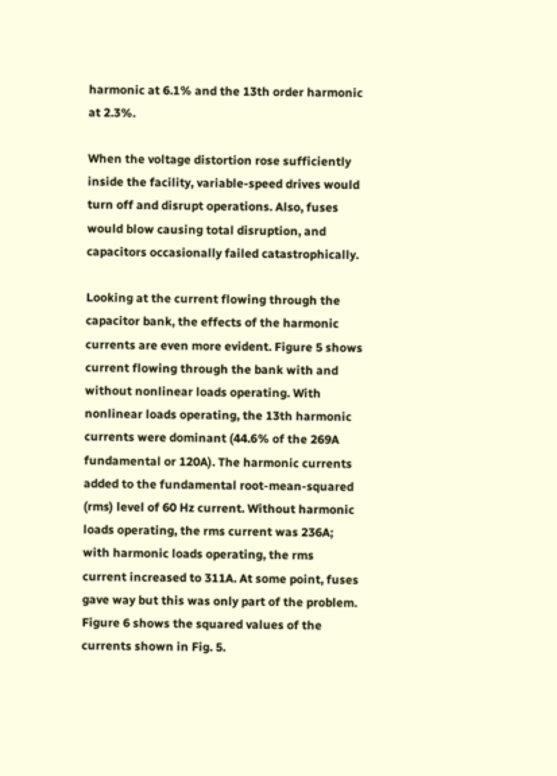harmonic at 6.1% and the 13th order harmonic at 2.3%.

When the voltage distortion rose sufficiently inside the facility, variable-speed drives would turn off and disrupt operations. Also, fuses would blow causing total disruption, and capacitors occasionally failed catastrophically.

Looking at the current flowing through the capacitor bank, the effects of the harmonic currents are even more evident. Figure 5 shows current flowing through the bank with and without nonlinear loads operating. With nonlinear loads operating, the 13th harmonic currents were dominant (44.6% of the 269A fundamental or 120A). The harmonic currents added to the fundamental root-mean-squared (rms) level of 60 Hz current. Without harmonic loads operating, the rms current was 236A; with harmonic loads operating, the rms current increased to 311A. At some point, fuses gave way but this was only part of the problem. Figure 6 shows the squared values of the currents shown in Fig. 5.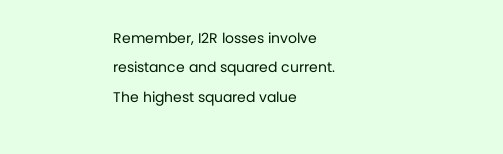Remember, I2R losses involve resistance and squared current. The highest squared value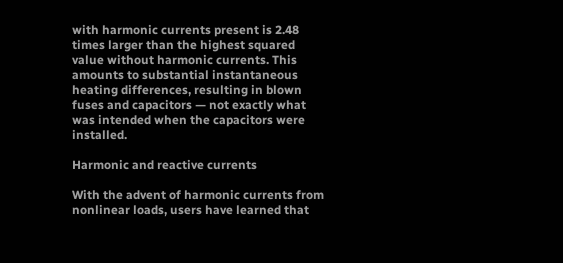with harmonic currents present is 2.48 times larger than the highest squared value without harmonic currents. This amounts to substantial instantaneous heating differences, resulting in blown fuses and capacitors — not exactly what was intended when the capacitors were installed.

Harmonic and reactive currents

With the advent of harmonic currents from nonlinear loads, users have learned that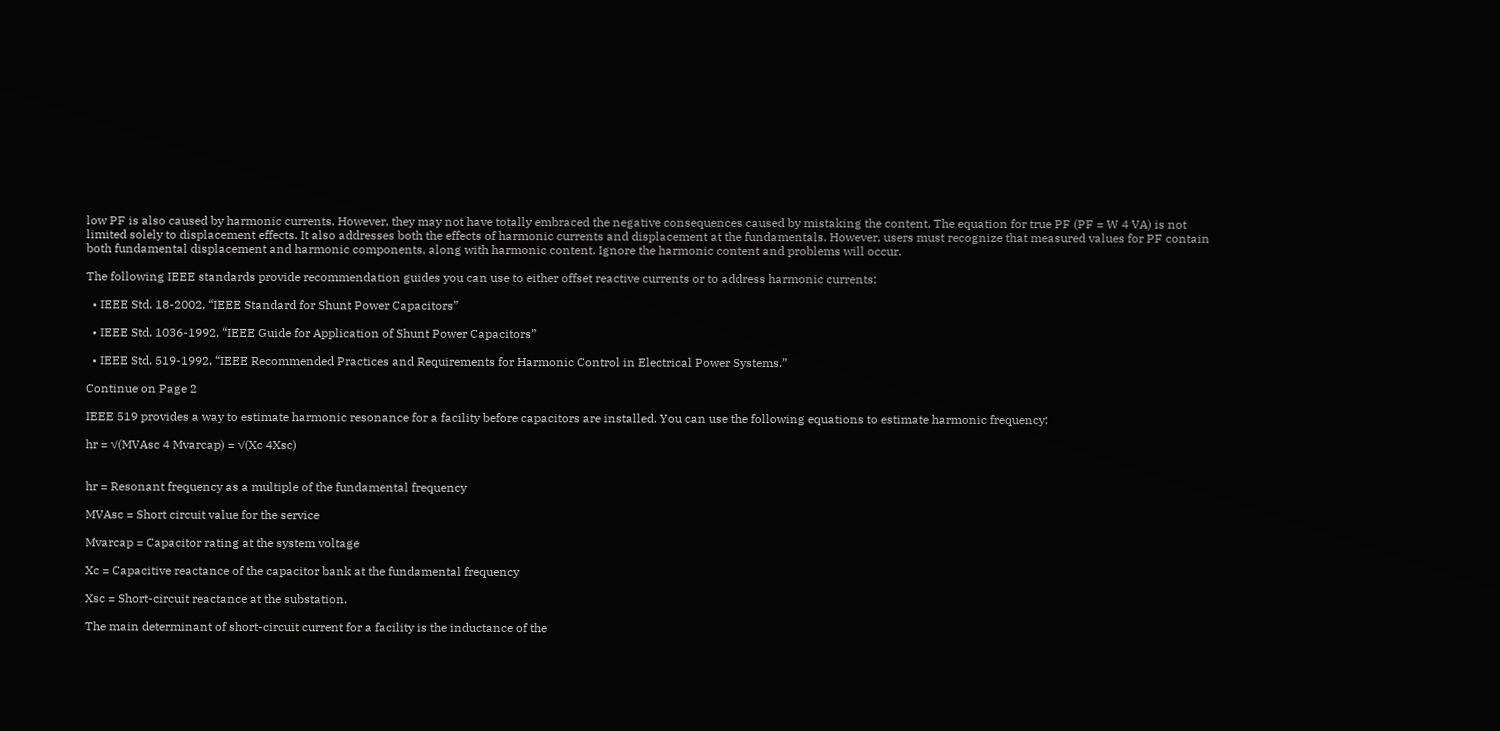low PF is also caused by harmonic currents. However, they may not have totally embraced the negative consequences caused by mistaking the content. The equation for true PF (PF = W 4 VA) is not limited solely to displacement effects. It also addresses both the effects of harmonic currents and displacement at the fundamentals. However, users must recognize that measured values for PF contain both fundamental displacement and harmonic components, along with harmonic content. Ignore the harmonic content and problems will occur.

The following IEEE standards provide recommendation guides you can use to either offset reactive currents or to address harmonic currents:

  • IEEE Std. 18-2002, “IEEE Standard for Shunt Power Capacitors”

  • IEEE Std. 1036-1992, “IEEE Guide for Application of Shunt Power Capacitors”

  • IEEE Std. 519-1992, “IEEE Recommended Practices and Requirements for Harmonic Control in Electrical Power Systems.”

Continue on Page 2

IEEE 519 provides a way to estimate harmonic resonance for a facility before capacitors are installed. You can use the following equations to estimate harmonic frequency:

hr = √(MVAsc 4 Mvarcap) = √(Xc 4Xsc)


hr = Resonant frequency as a multiple of the fundamental frequency

MVAsc = Short circuit value for the service

Mvarcap = Capacitor rating at the system voltage

Xc = Capacitive reactance of the capacitor bank at the fundamental frequency

Xsc = Short-circuit reactance at the substation.

The main determinant of short-circuit current for a facility is the inductance of the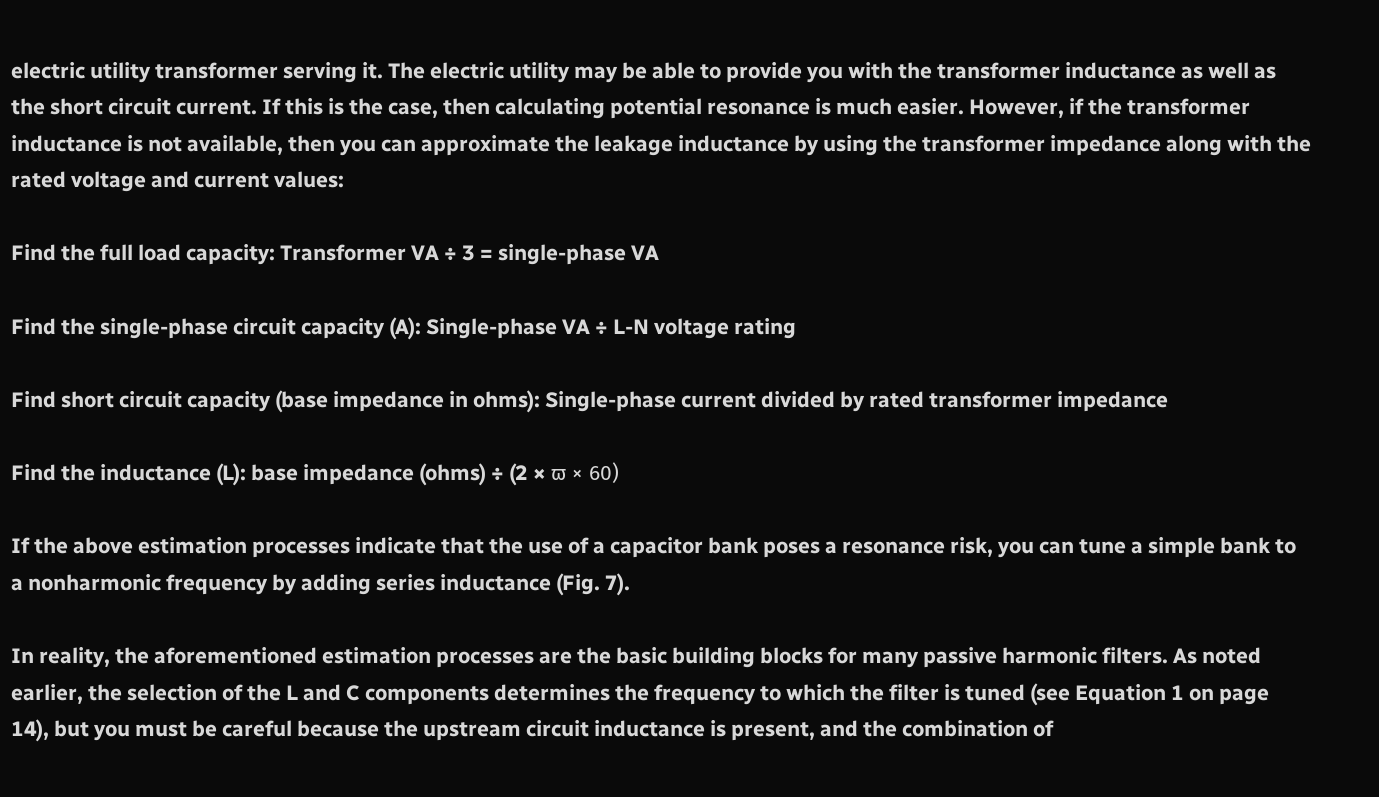electric utility transformer serving it. The electric utility may be able to provide you with the transformer inductance as well as the short circuit current. If this is the case, then calculating potential resonance is much easier. However, if the transformer inductance is not available, then you can approximate the leakage inductance by using the transformer impedance along with the rated voltage and current values:

Find the full load capacity: Transformer VA ÷ 3 = single-phase VA

Find the single-phase circuit capacity (A): Single-phase VA ÷ L-N voltage rating

Find short circuit capacity (base impedance in ohms): Single-phase current divided by rated transformer impedance

Find the inductance (L): base impedance (ohms) ÷ (2 × ϖ × 60)

If the above estimation processes indicate that the use of a capacitor bank poses a resonance risk, you can tune a simple bank to a nonharmonic frequency by adding series inductance (Fig. 7).

In reality, the aforementioned estimation processes are the basic building blocks for many passive harmonic filters. As noted earlier, the selection of the L and C components determines the frequency to which the filter is tuned (see Equation 1 on page 14), but you must be careful because the upstream circuit inductance is present, and the combination of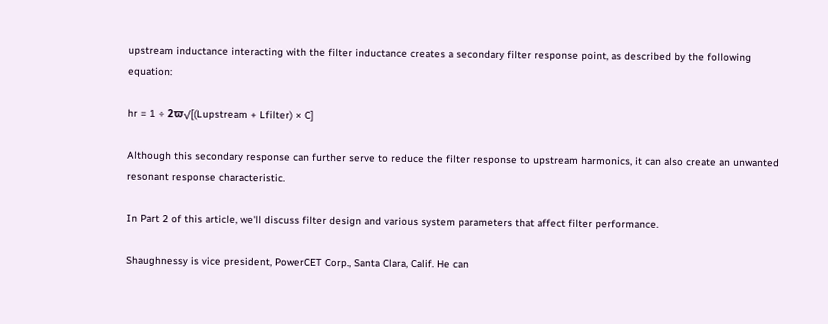upstream inductance interacting with the filter inductance creates a secondary filter response point, as described by the following equation:

hr = 1 ÷ 2ϖ√[(Lupstream + Lfilter) × C]

Although this secondary response can further serve to reduce the filter response to upstream harmonics, it can also create an unwanted resonant response characteristic.

In Part 2 of this article, we'll discuss filter design and various system parameters that affect filter performance.

Shaughnessy is vice president, PowerCET Corp., Santa Clara, Calif. He can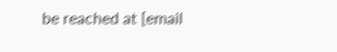be reached at [email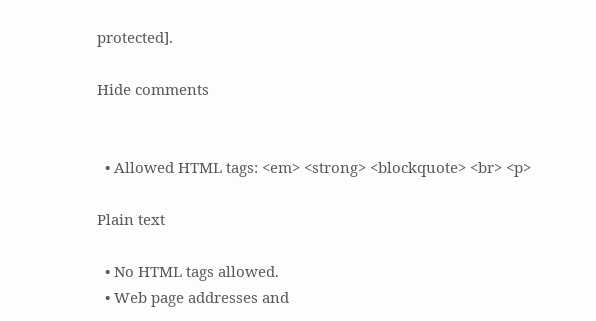protected].

Hide comments


  • Allowed HTML tags: <em> <strong> <blockquote> <br> <p>

Plain text

  • No HTML tags allowed.
  • Web page addresses and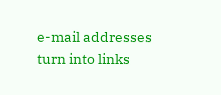e-mail addresses turn into links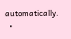automatically.
  •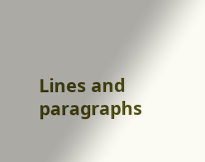Lines and paragraphs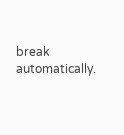break automatically.